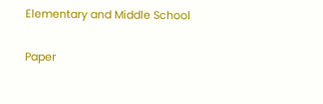Elementary and Middle School

Paper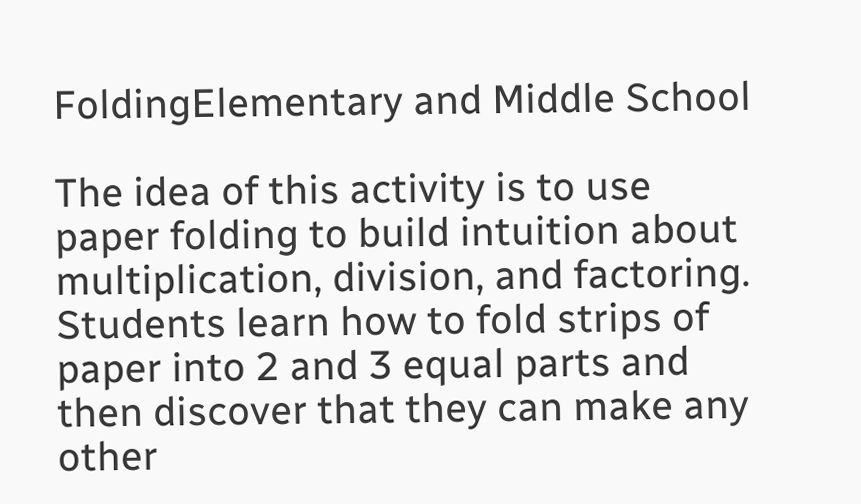FoldingElementary and Middle School

The idea of this activity is to use paper folding to build intuition about multiplication, division, and factoring. Students learn how to fold strips of paper into 2 and 3 equal parts and then discover that they can make any other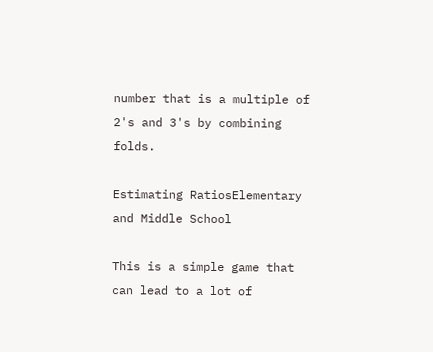number that is a multiple of 2's and 3's by combining folds.

Estimating RatiosElementary and Middle School

This is a simple game that can lead to a lot of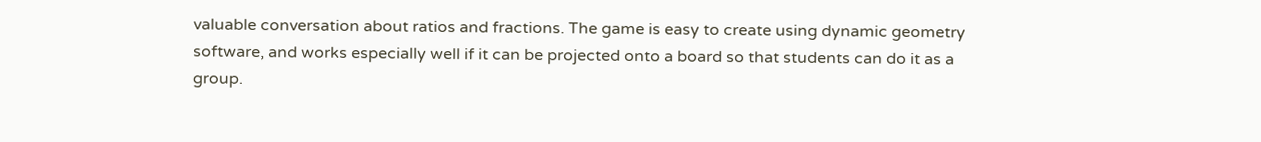valuable conversation about ratios and fractions. The game is easy to create using dynamic geometry software, and works especially well if it can be projected onto a board so that students can do it as a group.